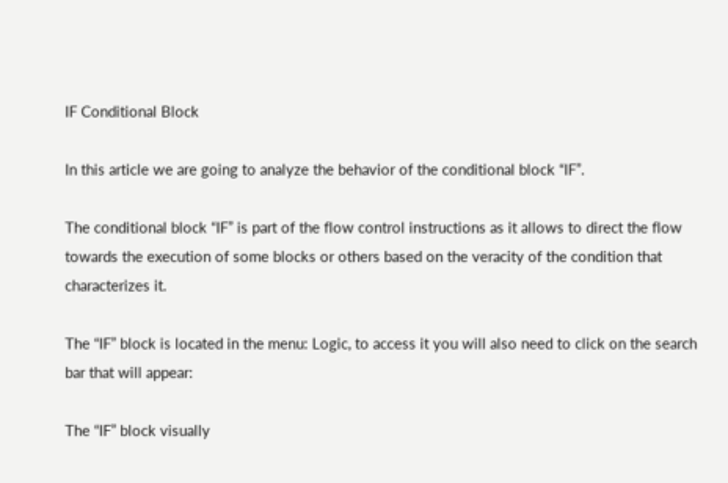IF Conditional Block

In this article we are going to analyze the behavior of the conditional block “IF”.

The conditional block “IF” is part of the flow control instructions as it allows to direct the flow towards the execution of some blocks or others based on the veracity of the condition that characterizes it.

The “IF” block is located in the menu: Logic, to access it you will also need to click on the search bar that will appear:

The “IF” block visually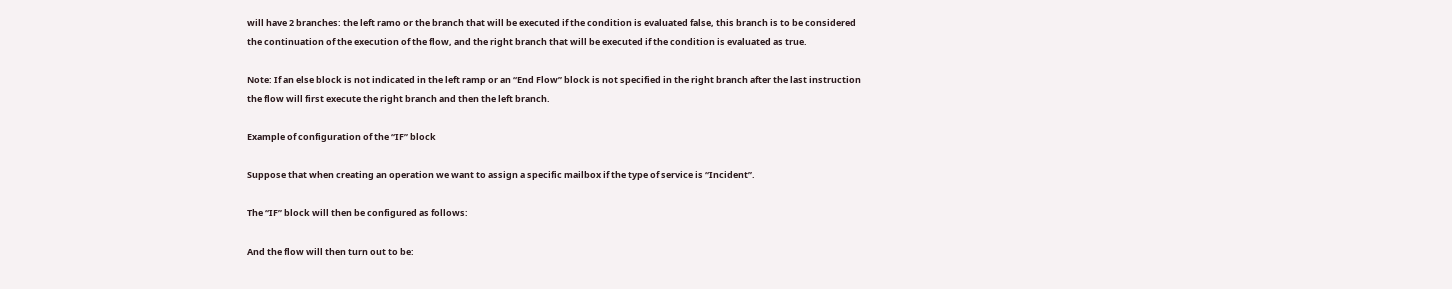will have 2 branches: the left ramo or the branch that will be executed if the condition is evaluated false, this branch is to be considered the continuation of the execution of the flow, and the right branch that will be executed if the condition is evaluated as true.

Note: If an else block is not indicated in the left ramp or an “End Flow” block is not specified in the right branch after the last instruction the flow will first execute the right branch and then the left branch.

Example of configuration of the “IF” block

Suppose that when creating an operation we want to assign a specific mailbox if the type of service is “Incident”.

The “IF” block will then be configured as follows:

And the flow will then turn out to be: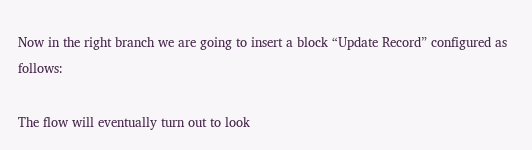Now in the right branch we are going to insert a block “Update Record” configured as follows:

The flow will eventually turn out to look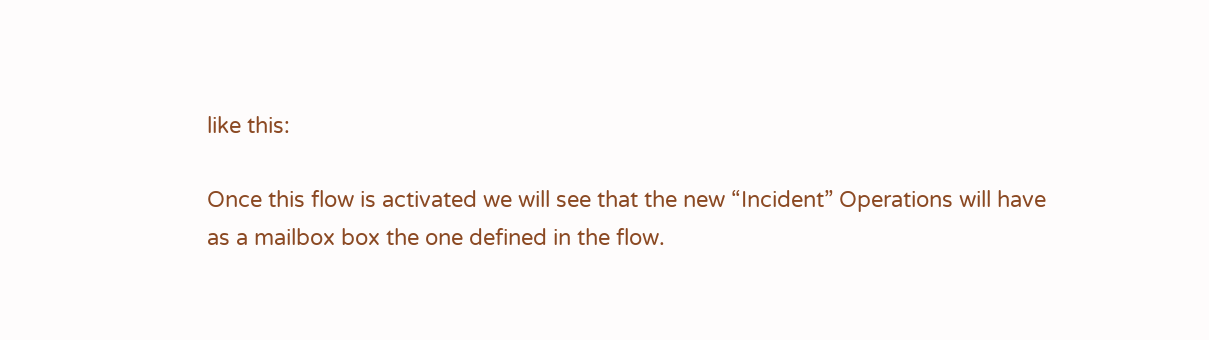like this:

Once this flow is activated we will see that the new “Incident” Operations will have as a mailbox box the one defined in the flow.